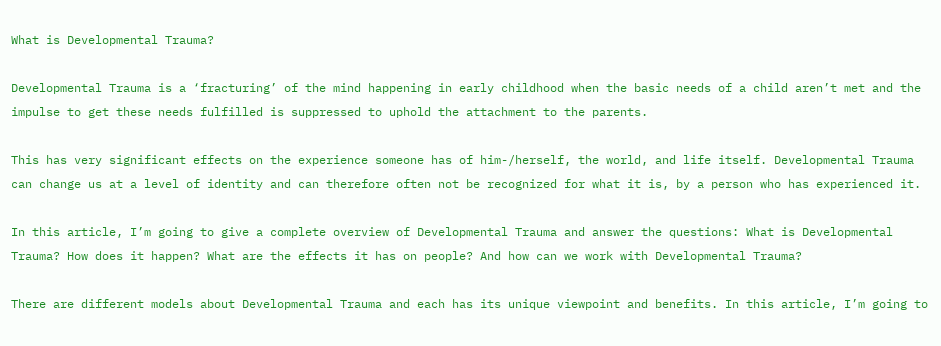What is Developmental Trauma?

Developmental Trauma is a ‘fracturing’ of the mind happening in early childhood when the basic needs of a child aren’t met and the impulse to get these needs fulfilled is suppressed to uphold the attachment to the parents.

This has very significant effects on the experience someone has of him-/herself, the world, and life itself. Developmental Trauma can change us at a level of identity and can therefore often not be recognized for what it is, by a person who has experienced it.

In this article, I’m going to give a complete overview of Developmental Trauma and answer the questions: What is Developmental Trauma? How does it happen? What are the effects it has on people? And how can we work with Developmental Trauma?

There are different models about Developmental Trauma and each has its unique viewpoint and benefits. In this article, I’m going to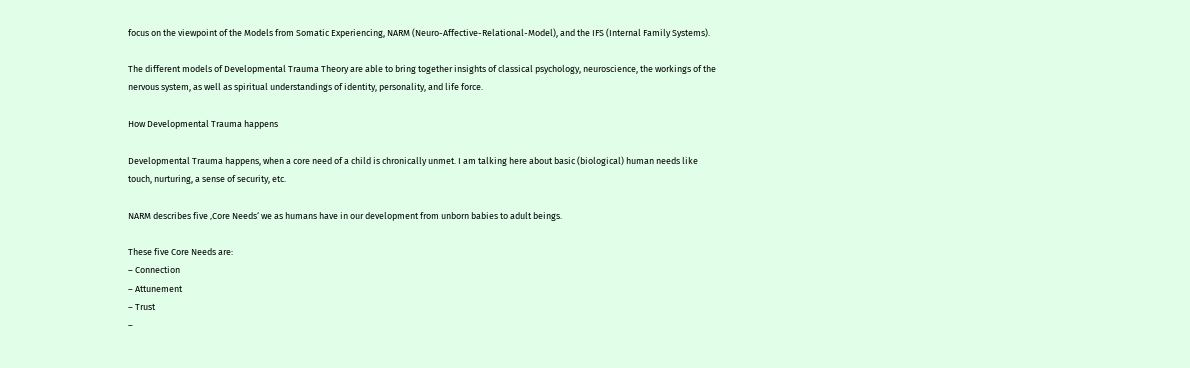focus on the viewpoint of the Models from Somatic Experiencing, NARM (Neuro-Affective-Relational-Model), and the IFS (Internal Family Systems).

The different models of Developmental Trauma Theory are able to bring together insights of classical psychology, neuroscience, the workings of the nervous system, as well as spiritual understandings of identity, personality, and life force.

How Developmental Trauma happens

Developmental Trauma happens, when a core need of a child is chronically unmet. I am talking here about basic (biological) human needs like touch, nurturing, a sense of security, etc.

NARM describes five ‚Core Needs‘ we as humans have in our development from unborn babies to adult beings.

These five Core Needs are:
– Connection
– Attunement
– Trust
–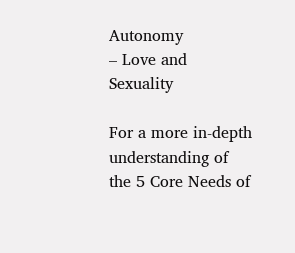Autonomy
– Love and Sexuality

For a more in-depth understanding of the 5 Core Needs of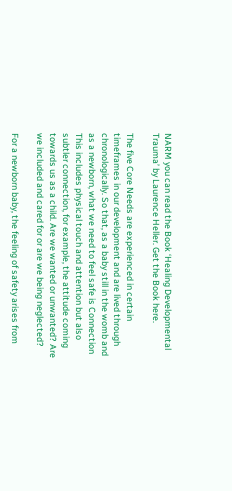NARM you can read the Book ‘Healing Developmental Trauma’ by Laurence Heller. Get the Book here.

The five Core Needs are experienced in certain timeframes in our development and are lived through chronologically. So that, as a baby still in the womb and as a newborn, what we need to feel safe is Connection
This includes physical touch and attention but also subtler connection, for example, the attitude coming towards us as a child. Are we wanted or unwanted? Are we included and cared for or are we being neglected?

For a newborn baby, the feeling of safety arises from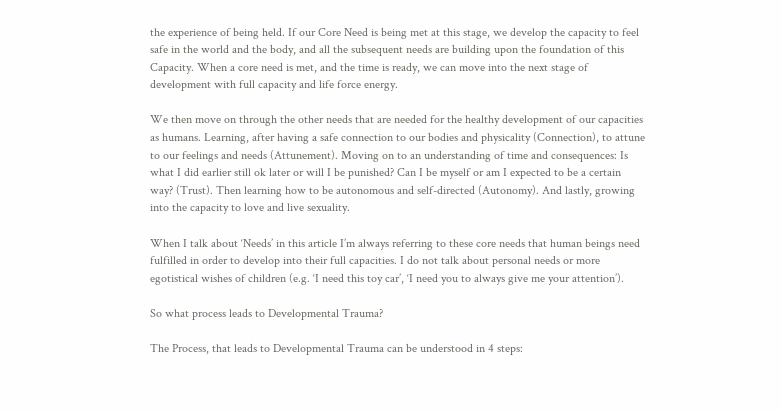the experience of being held. If our Core Need is being met at this stage, we develop the capacity to feel safe in the world and the body, and all the subsequent needs are building upon the foundation of this Capacity. When a core need is met, and the time is ready, we can move into the next stage of development with full capacity and life force energy.

We then move on through the other needs that are needed for the healthy development of our capacities as humans. Learning, after having a safe connection to our bodies and physicality (Connection), to attune to our feelings and needs (Attunement). Moving on to an understanding of time and consequences: Is what I did earlier still ok later or will I be punished? Can I be myself or am I expected to be a certain way? (Trust). Then learning how to be autonomous and self-directed (Autonomy). And lastly, growing into the capacity to love and live sexuality.

When I talk about ‘Needs’ in this article I’m always referring to these core needs that human beings need fulfilled in order to develop into their full capacities. I do not talk about personal needs or more egotistical wishes of children (e.g. ‘I need this toy car’, ‘I need you to always give me your attention’).

So what process leads to Developmental Trauma?

The Process, that leads to Developmental Trauma can be understood in 4 steps: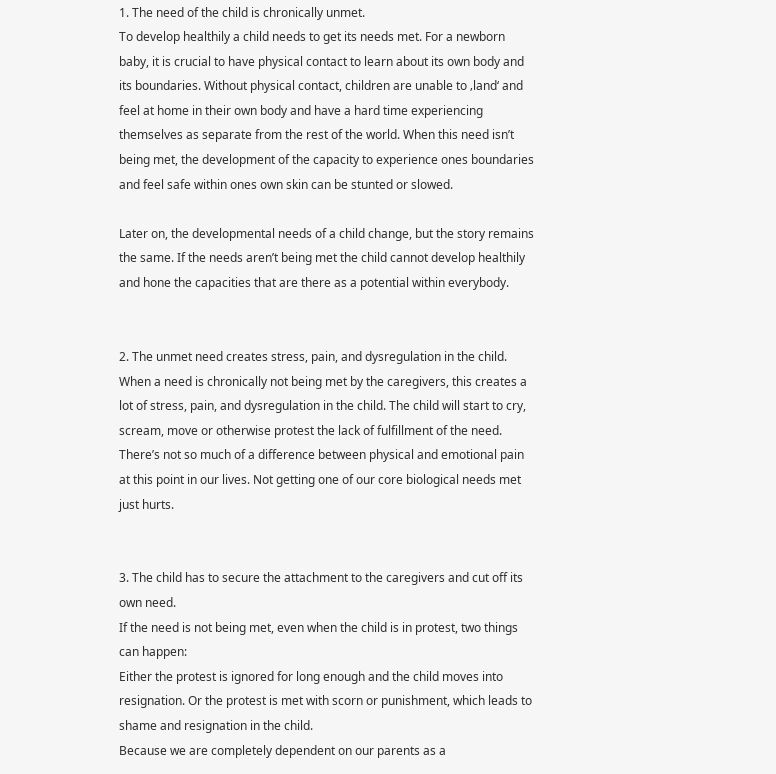1. The need of the child is chronically unmet.
To develop healthily a child needs to get its needs met. For a newborn baby, it is crucial to have physical contact to learn about its own body and its boundaries. Without physical contact, children are unable to ‚land‘ and feel at home in their own body and have a hard time experiencing themselves as separate from the rest of the world. When this need isn’t being met, the development of the capacity to experience ones boundaries and feel safe within ones own skin can be stunted or slowed.

Later on, the developmental needs of a child change, but the story remains the same. If the needs aren’t being met the child cannot develop healthily and hone the capacities that are there as a potential within everybody.


2. The unmet need creates stress, pain, and dysregulation in the child.
When a need is chronically not being met by the caregivers, this creates a lot of stress, pain, and dysregulation in the child. The child will start to cry, scream, move or otherwise protest the lack of fulfillment of the need. There’s not so much of a difference between physical and emotional pain at this point in our lives. Not getting one of our core biological needs met just hurts.


3. The child has to secure the attachment to the caregivers and cut off its own need.
If the need is not being met, even when the child is in protest, two things can happen:
Either the protest is ignored for long enough and the child moves into resignation. Or the protest is met with scorn or punishment, which leads to shame and resignation in the child.
Because we are completely dependent on our parents as a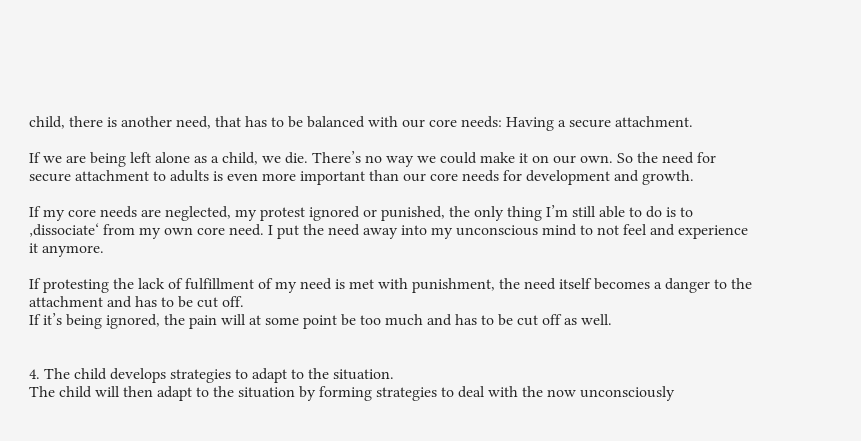child, there is another need, that has to be balanced with our core needs: Having a secure attachment.

If we are being left alone as a child, we die. There’s no way we could make it on our own. So the need for secure attachment to adults is even more important than our core needs for development and growth.

If my core needs are neglected, my protest ignored or punished, the only thing I’m still able to do is to ‚dissociate‘ from my own core need. I put the need away into my unconscious mind to not feel and experience it anymore.

If protesting the lack of fulfillment of my need is met with punishment, the need itself becomes a danger to the attachment and has to be cut off.
If it’s being ignored, the pain will at some point be too much and has to be cut off as well.


4. The child develops strategies to adapt to the situation.
The child will then adapt to the situation by forming strategies to deal with the now unconsciously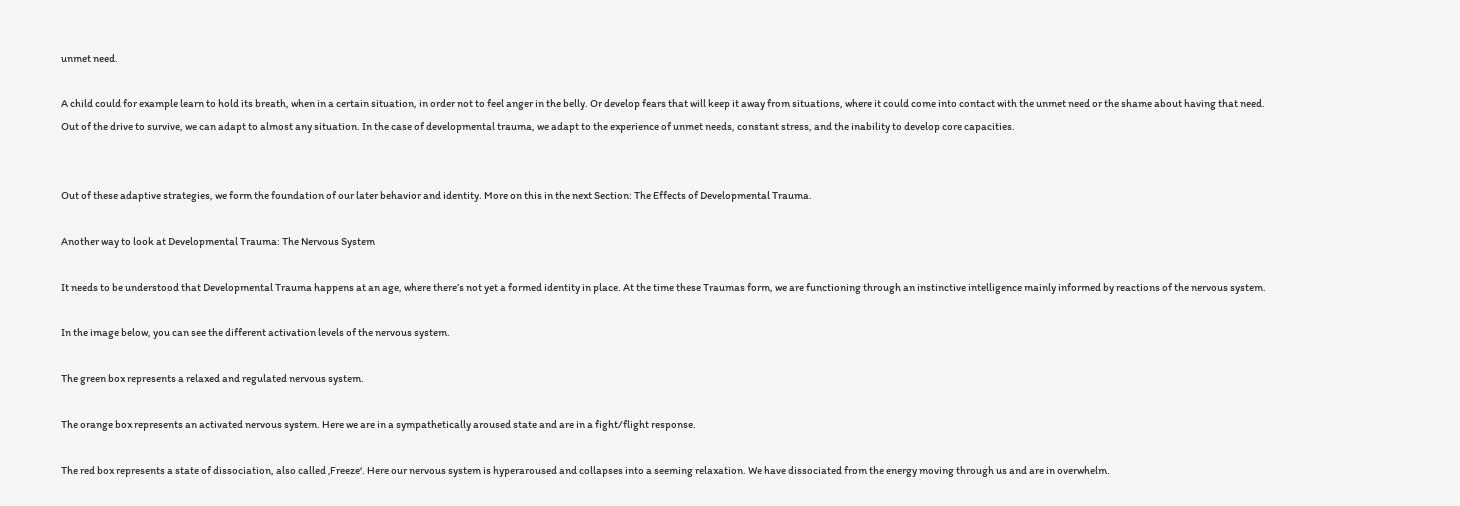unmet need.

A child could for example learn to hold its breath, when in a certain situation, in order not to feel anger in the belly. Or develop fears that will keep it away from situations, where it could come into contact with the unmet need or the shame about having that need.
Out of the drive to survive, we can adapt to almost any situation. In the case of developmental trauma, we adapt to the experience of unmet needs, constant stress, and the inability to develop core capacities.


Out of these adaptive strategies, we form the foundation of our later behavior and identity. More on this in the next Section: The Effects of Developmental Trauma.

Another way to look at Developmental Trauma: The Nervous System

It needs to be understood that Developmental Trauma happens at an age, where there’s not yet a formed identity in place. At the time these Traumas form, we are functioning through an instinctive intelligence mainly informed by reactions of the nervous system.

In the image below, you can see the different activation levels of the nervous system.

The green box represents a relaxed and regulated nervous system.

The orange box represents an activated nervous system. Here we are in a sympathetically aroused state and are in a fight/flight response.

The red box represents a state of dissociation, also called ‚Freeze‘. Here our nervous system is hyperaroused and collapses into a seeming relaxation. We have dissociated from the energy moving through us and are in overwhelm.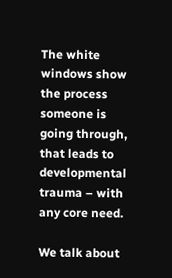The white windows show the process someone is going through, that leads to developmental trauma – with any core need.

We talk about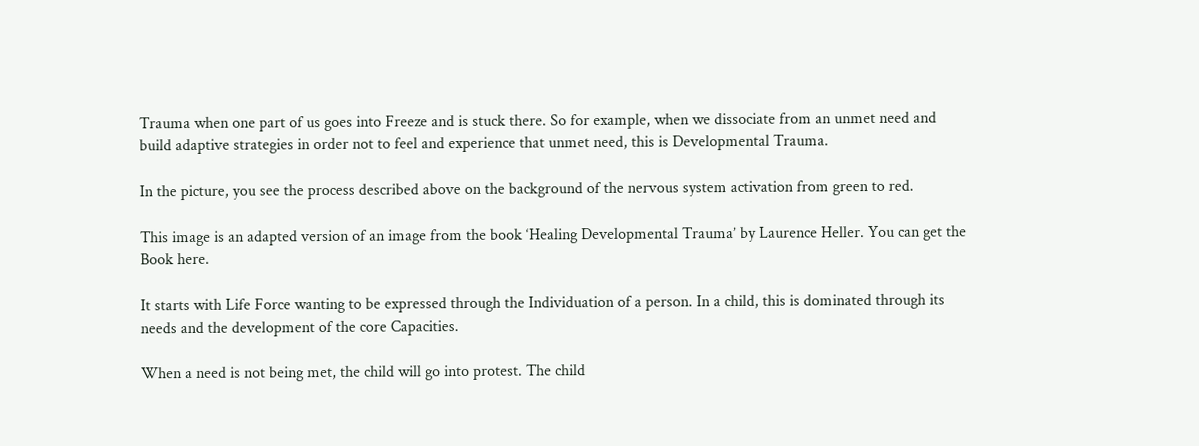Trauma when one part of us goes into Freeze and is stuck there. So for example, when we dissociate from an unmet need and build adaptive strategies in order not to feel and experience that unmet need, this is Developmental Trauma.

In the picture, you see the process described above on the background of the nervous system activation from green to red.

This image is an adapted version of an image from the book ‘Healing Developmental Trauma’ by Laurence Heller. You can get the Book here.

It starts with Life Force wanting to be expressed through the Individuation of a person. In a child, this is dominated through its needs and the development of the core Capacities.

When a need is not being met, the child will go into protest. The child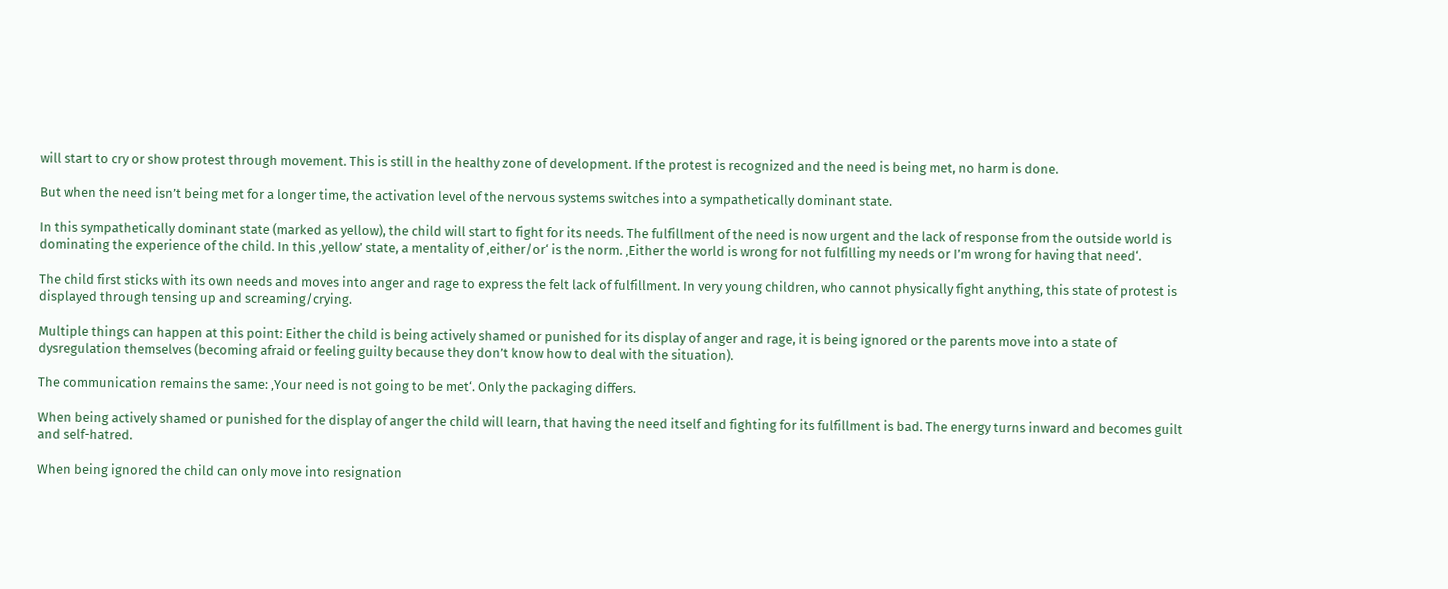will start to cry or show protest through movement. This is still in the healthy zone of development. If the protest is recognized and the need is being met, no harm is done.

But when the need isn’t being met for a longer time, the activation level of the nervous systems switches into a sympathetically dominant state.

In this sympathetically dominant state (marked as yellow), the child will start to fight for its needs. The fulfillment of the need is now urgent and the lack of response from the outside world is dominating the experience of the child. In this ‚yellow’ state, a mentality of ‚either/or‘ is the norm. ‚Either the world is wrong for not fulfilling my needs or I’m wrong for having that need‘.

The child first sticks with its own needs and moves into anger and rage to express the felt lack of fulfillment. In very young children, who cannot physically fight anything, this state of protest is displayed through tensing up and screaming/crying.

Multiple things can happen at this point: Either the child is being actively shamed or punished for its display of anger and rage, it is being ignored or the parents move into a state of dysregulation themselves (becoming afraid or feeling guilty because they don’t know how to deal with the situation).

The communication remains the same: ‚Your need is not going to be met‘. Only the packaging differs.

When being actively shamed or punished for the display of anger the child will learn, that having the need itself and fighting for its fulfillment is bad. The energy turns inward and becomes guilt and self-hatred.

When being ignored the child can only move into resignation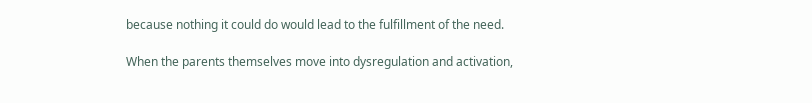because nothing it could do would lead to the fulfillment of the need.

When the parents themselves move into dysregulation and activation,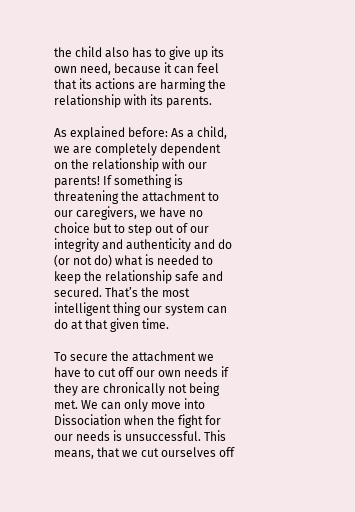the child also has to give up its own need, because it can feel that its actions are harming the relationship with its parents.

As explained before: As a child, we are completely dependent on the relationship with our parents! If something is threatening the attachment to our caregivers, we have no choice but to step out of our integrity and authenticity and do (or not do) what is needed to keep the relationship safe and secured. That’s the most intelligent thing our system can do at that given time.

To secure the attachment we have to cut off our own needs if they are chronically not being met. We can only move into Dissociation when the fight for our needs is unsuccessful. This means, that we cut ourselves off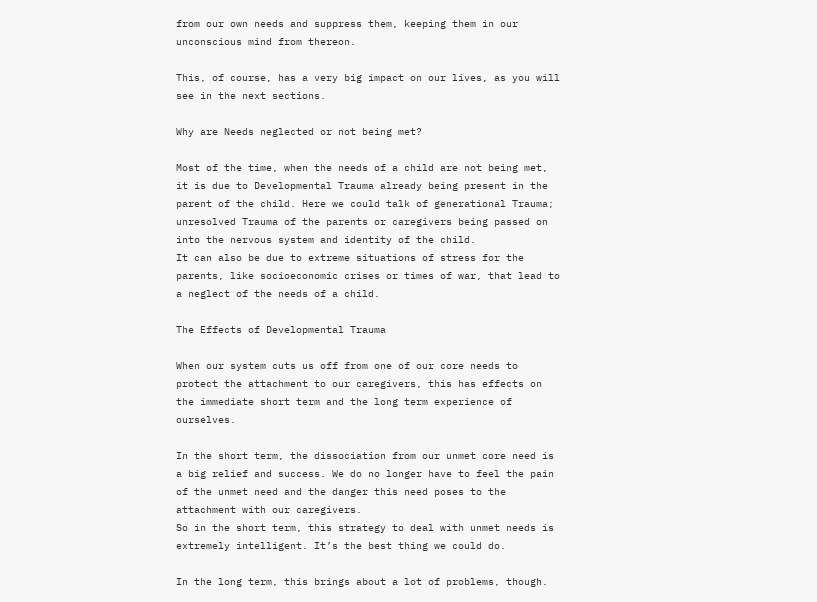from our own needs and suppress them, keeping them in our unconscious mind from thereon.

This, of course, has a very big impact on our lives, as you will see in the next sections.

Why are Needs neglected or not being met?

Most of the time, when the needs of a child are not being met, it is due to Developmental Trauma already being present in the parent of the child. Here we could talk of generational Trauma; unresolved Trauma of the parents or caregivers being passed on into the nervous system and identity of the child.
It can also be due to extreme situations of stress for the parents, like socioeconomic crises or times of war, that lead to a neglect of the needs of a child.

The Effects of Developmental Trauma

When our system cuts us off from one of our core needs to protect the attachment to our caregivers, this has effects on the immediate short term and the long term experience of ourselves.

In the short term, the dissociation from our unmet core need is a big relief and success. We do no longer have to feel the pain of the unmet need and the danger this need poses to the attachment with our caregivers.
So in the short term, this strategy to deal with unmet needs is extremely intelligent. It’s the best thing we could do.

In the long term, this brings about a lot of problems, though.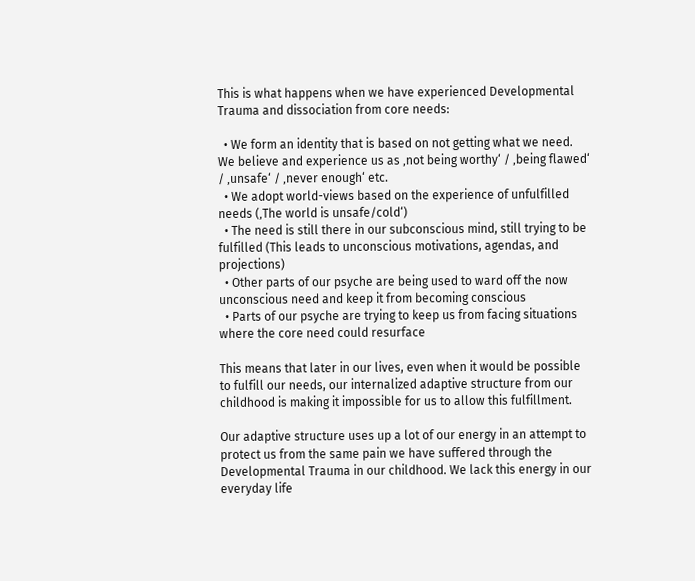This is what happens when we have experienced Developmental Trauma and dissociation from core needs:

  • We form an identity that is based on not getting what we need. We believe and experience us as ‚not being worthy‘ / ‚being flawed‘ / ‚unsafe‘ / ‚never enough‘ etc.
  • We adopt world-views based on the experience of unfulfilled needs (‚The world is unsafe/cold‘)
  • The need is still there in our subconscious mind, still trying to be fulfilled (This leads to unconscious motivations, agendas, and projections)
  • Other parts of our psyche are being used to ward off the now unconscious need and keep it from becoming conscious
  • Parts of our psyche are trying to keep us from facing situations where the core need could resurface

This means that later in our lives, even when it would be possible to fulfill our needs, our internalized adaptive structure from our childhood is making it impossible for us to allow this fulfillment.

Our adaptive structure uses up a lot of our energy in an attempt to protect us from the same pain we have suffered through the Developmental Trauma in our childhood. We lack this energy in our everyday life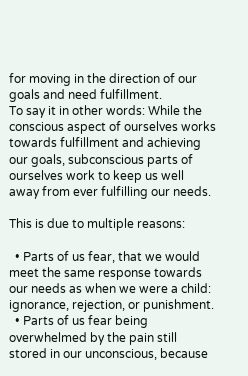for moving in the direction of our goals and need fulfillment.
To say it in other words: While the conscious aspect of ourselves works towards fulfillment and achieving our goals, subconscious parts of ourselves work to keep us well away from ever fulfilling our needs.

This is due to multiple reasons:

  • Parts of us fear, that we would meet the same response towards our needs as when we were a child: ignorance, rejection, or punishment.
  • Parts of us fear being overwhelmed by the pain still stored in our unconscious, because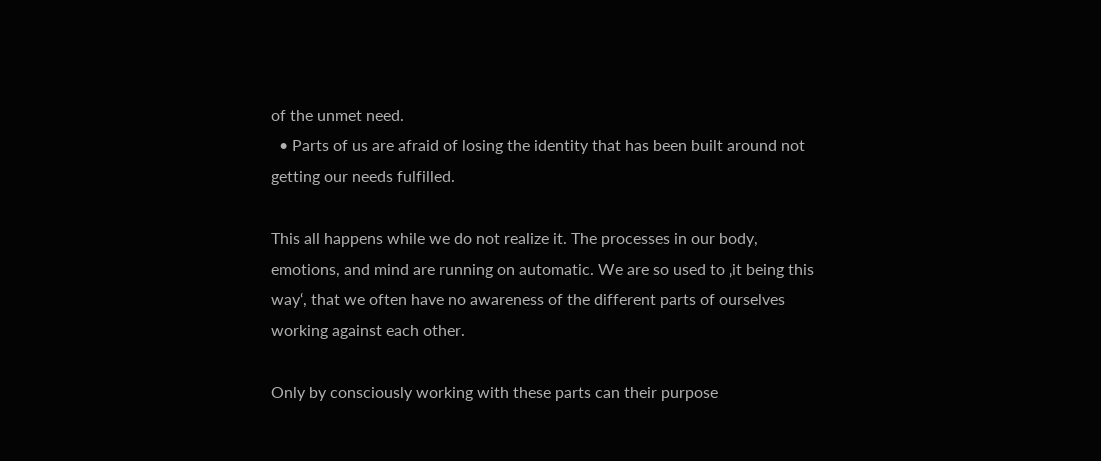of the unmet need.
  • Parts of us are afraid of losing the identity that has been built around not getting our needs fulfilled.

This all happens while we do not realize it. The processes in our body, emotions, and mind are running on automatic. We are so used to ‚it being this way‘, that we often have no awareness of the different parts of ourselves working against each other.

Only by consciously working with these parts can their purpose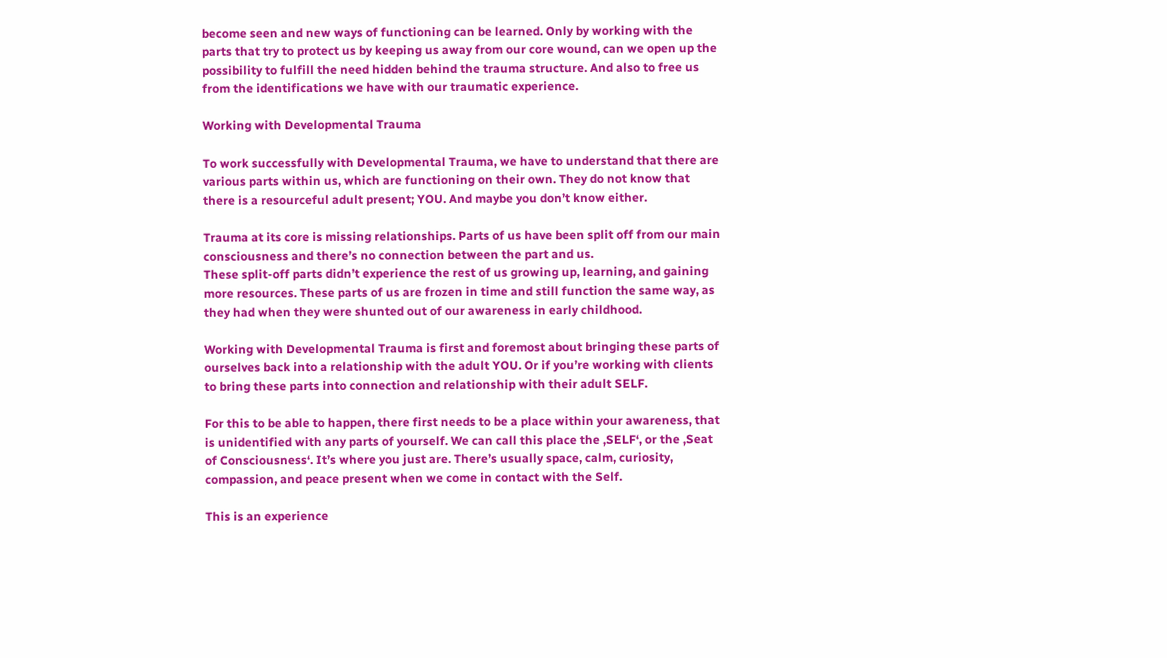become seen and new ways of functioning can be learned. Only by working with the parts that try to protect us by keeping us away from our core wound, can we open up the possibility to fulfill the need hidden behind the trauma structure. And also to free us from the identifications we have with our traumatic experience.

Working with Developmental Trauma

To work successfully with Developmental Trauma, we have to understand that there are various parts within us, which are functioning on their own. They do not know that there is a resourceful adult present; YOU. And maybe you don’t know either.

Trauma at its core is missing relationships. Parts of us have been split off from our main consciousness and there’s no connection between the part and us.
These split-off parts didn’t experience the rest of us growing up, learning, and gaining more resources. These parts of us are frozen in time and still function the same way, as they had when they were shunted out of our awareness in early childhood.

Working with Developmental Trauma is first and foremost about bringing these parts of ourselves back into a relationship with the adult YOU. Or if you’re working with clients to bring these parts into connection and relationship with their adult SELF.

For this to be able to happen, there first needs to be a place within your awareness, that is unidentified with any parts of yourself. We can call this place the ‚SELF‘, or the ‚Seat of Consciousness‘. It’s where you just are. There’s usually space, calm, curiosity, compassion, and peace present when we come in contact with the Self.

This is an experience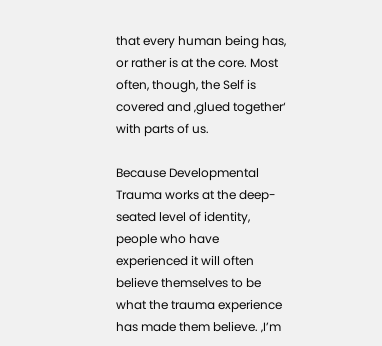that every human being has, or rather is at the core. Most often, though, the Self is covered and ‚glued together‘ with parts of us.

Because Developmental Trauma works at the deep-seated level of identity, people who have experienced it will often believe themselves to be what the trauma experience has made them believe. ‚I’m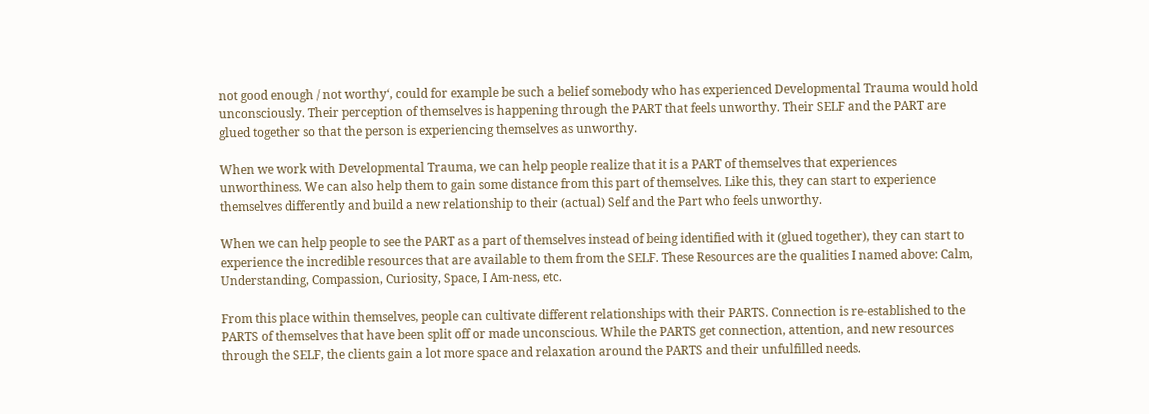not good enough / not worthy‘, could for example be such a belief somebody who has experienced Developmental Trauma would hold unconsciously. Their perception of themselves is happening through the PART that feels unworthy. Their SELF and the PART are glued together so that the person is experiencing themselves as unworthy.

When we work with Developmental Trauma, we can help people realize that it is a PART of themselves that experiences unworthiness. We can also help them to gain some distance from this part of themselves. Like this, they can start to experience themselves differently and build a new relationship to their (actual) Self and the Part who feels unworthy.

When we can help people to see the PART as a part of themselves instead of being identified with it (glued together), they can start to experience the incredible resources that are available to them from the SELF. These Resources are the qualities I named above: Calm, Understanding, Compassion, Curiosity, Space, I Am-ness, etc.

From this place within themselves, people can cultivate different relationships with their PARTS. Connection is re-established to the PARTS of themselves that have been split off or made unconscious. While the PARTS get connection, attention, and new resources through the SELF, the clients gain a lot more space and relaxation around the PARTS and their unfulfilled needs.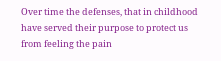Over time the defenses, that in childhood have served their purpose to protect us from feeling the pain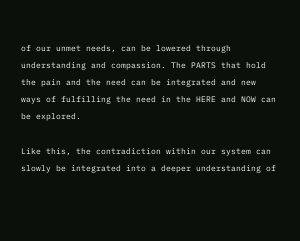of our unmet needs, can be lowered through understanding and compassion. The PARTS that hold the pain and the need can be integrated and new ways of fulfilling the need in the HERE and NOW can be explored.

Like this, the contradiction within our system can slowly be integrated into a deeper understanding of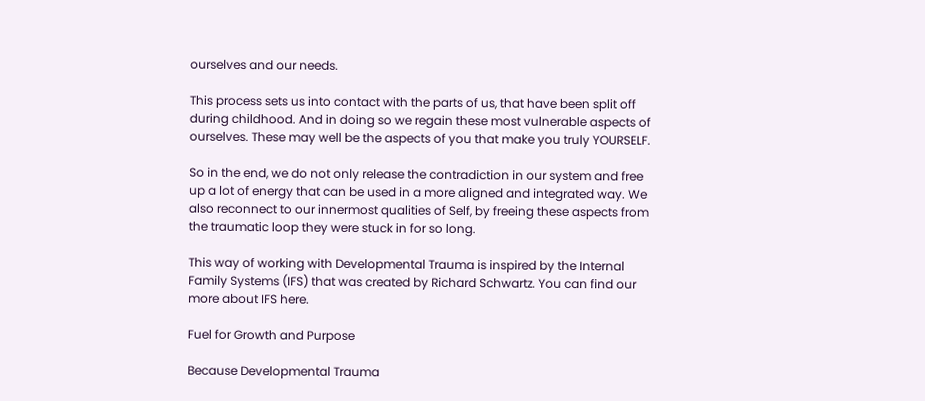ourselves and our needs.

This process sets us into contact with the parts of us, that have been split off during childhood. And in doing so we regain these most vulnerable aspects of ourselves. These may well be the aspects of you that make you truly YOURSELF.

So in the end, we do not only release the contradiction in our system and free up a lot of energy that can be used in a more aligned and integrated way. We also reconnect to our innermost qualities of Self, by freeing these aspects from the traumatic loop they were stuck in for so long.

This way of working with Developmental Trauma is inspired by the Internal Family Systems (IFS) that was created by Richard Schwartz. You can find our more about IFS here.

Fuel for Growth and Purpose

Because Developmental Trauma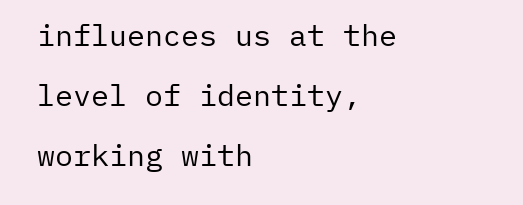influences us at the level of identity, working with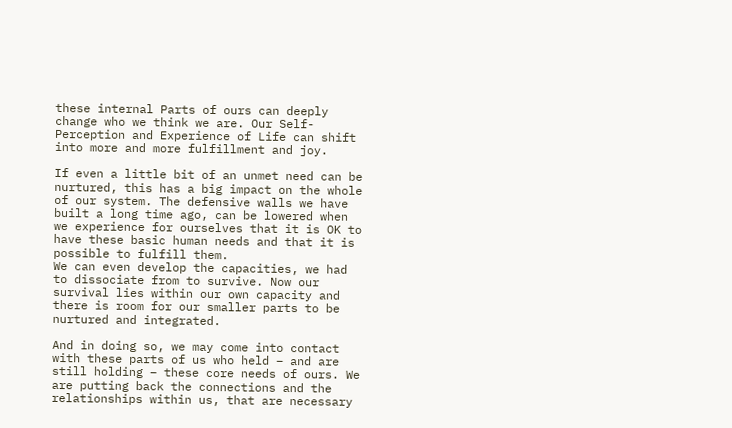these internal Parts of ours can deeply change who we think we are. Our Self-Perception and Experience of Life can shift into more and more fulfillment and joy.

If even a little bit of an unmet need can be nurtured, this has a big impact on the whole of our system. The defensive walls we have built a long time ago, can be lowered when we experience for ourselves that it is OK to have these basic human needs and that it is possible to fulfill them.
We can even develop the capacities, we had to dissociate from to survive. Now our survival lies within our own capacity and there is room for our smaller parts to be nurtured and integrated.

And in doing so, we may come into contact with these parts of us who held – and are still holding – these core needs of ours. We are putting back the connections and the relationships within us, that are necessary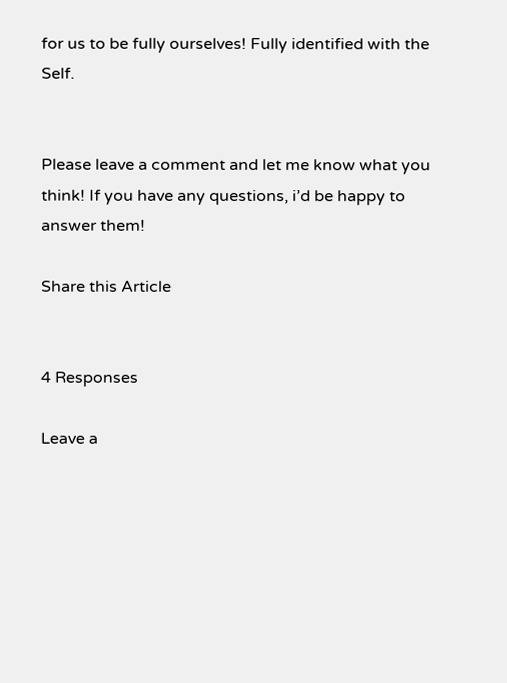for us to be fully ourselves! Fully identified with the Self.


Please leave a comment and let me know what you think! If you have any questions, i’d be happy to answer them!

Share this Article


4 Responses

Leave a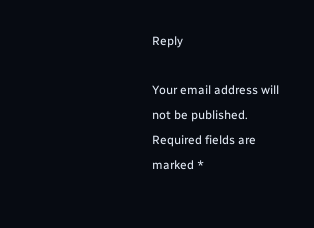Reply

Your email address will not be published. Required fields are marked *